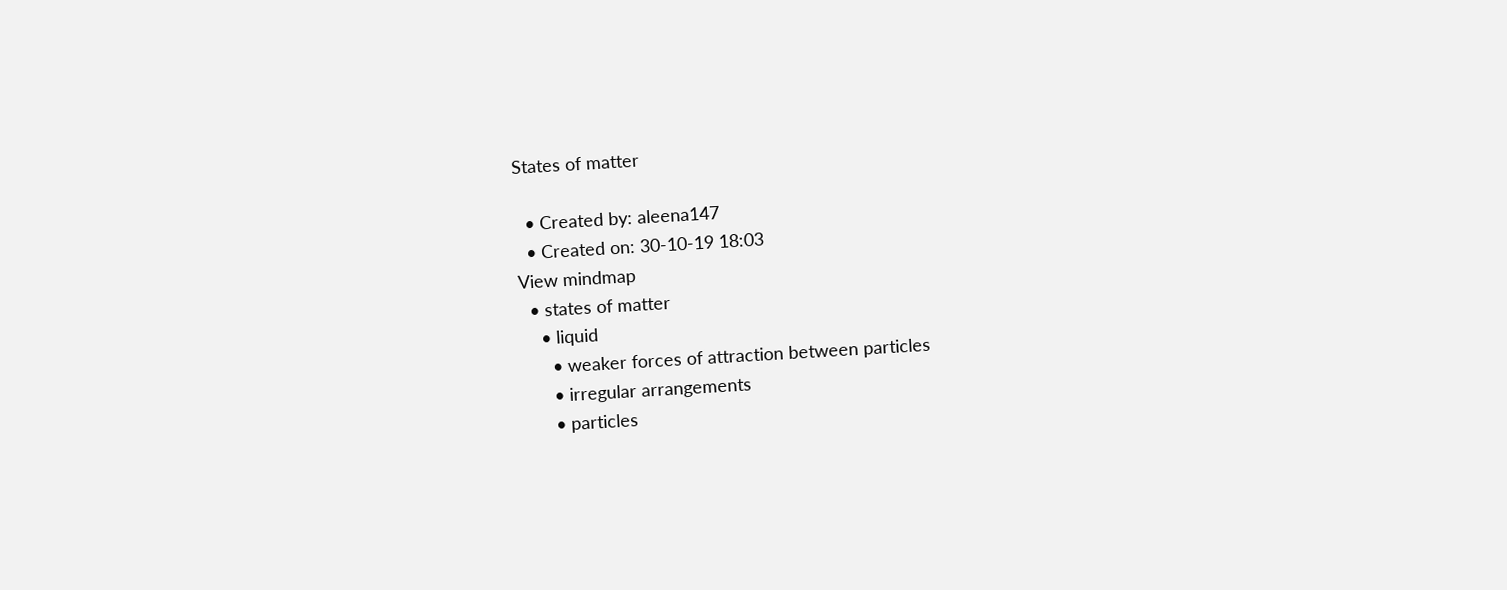States of matter

  • Created by: aleena147
  • Created on: 30-10-19 18:03
View mindmap
  • states of matter
    • liquid
      • weaker forces of attraction between particles
      • irregular arrangements
      • particles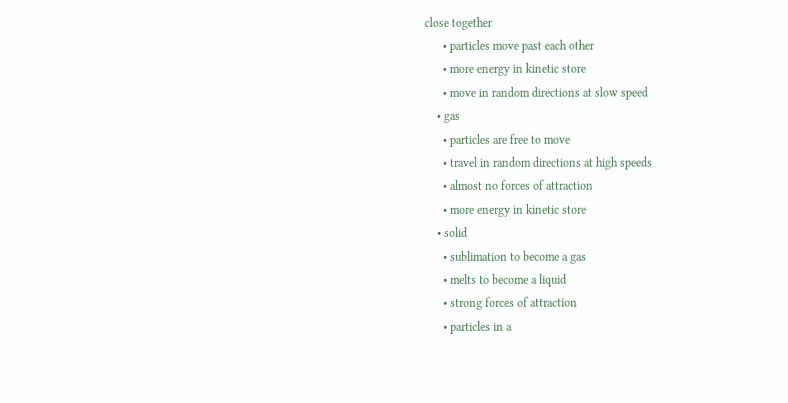close together
      • particles move past each other
      • more energy in kinetic store
      • move in random directions at slow speed
    • gas
      • particles are free to move
      • travel in random directions at high speeds
      • almost no forces of attraction
      • more energy in kinetic store
    • solid
      • sublimation to become a gas
      • melts to become a liquid
      • strong forces of attraction
      • particles in a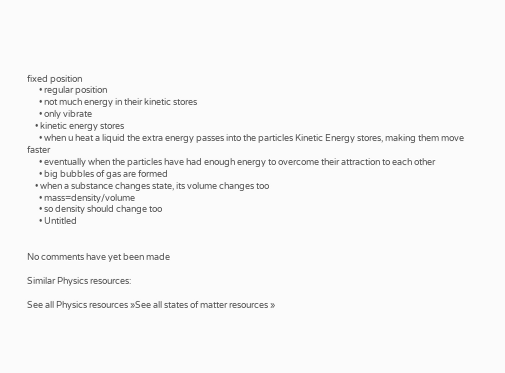fixed position
      • regular position
      • not much energy in their kinetic stores
      • only vibrate
    • kinetic energy stores
      • when u heat a liquid the extra energy passes into the particles Kinetic Energy stores, making them move faster
      • eventually when the particles have had enough energy to overcome their attraction to each other
      • big bubbles of gas are formed
    • when a substance changes state, its volume changes too
      • mass=density/volume
      • so density should change too
      • Untitled


No comments have yet been made

Similar Physics resources:

See all Physics resources »See all states of matter resources »